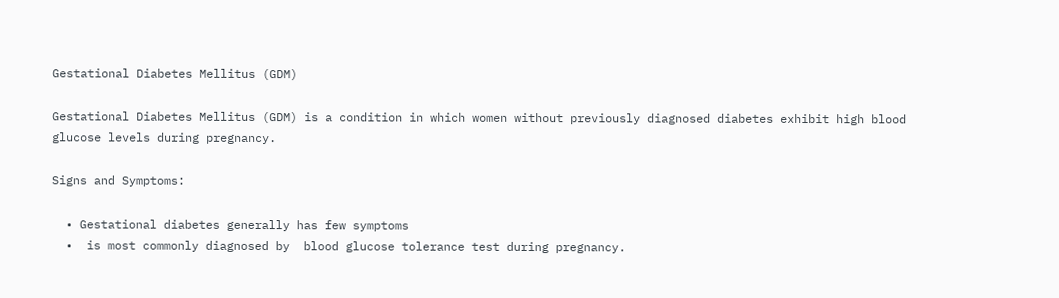Gestational Diabetes Mellitus (GDM)

Gestational Diabetes Mellitus (GDM) is a condition in which women without previously diagnosed diabetes exhibit high blood glucose levels during pregnancy.

Signs and Symptoms:

  • Gestational diabetes generally has few symptoms
  •  is most commonly diagnosed by  blood glucose tolerance test during pregnancy.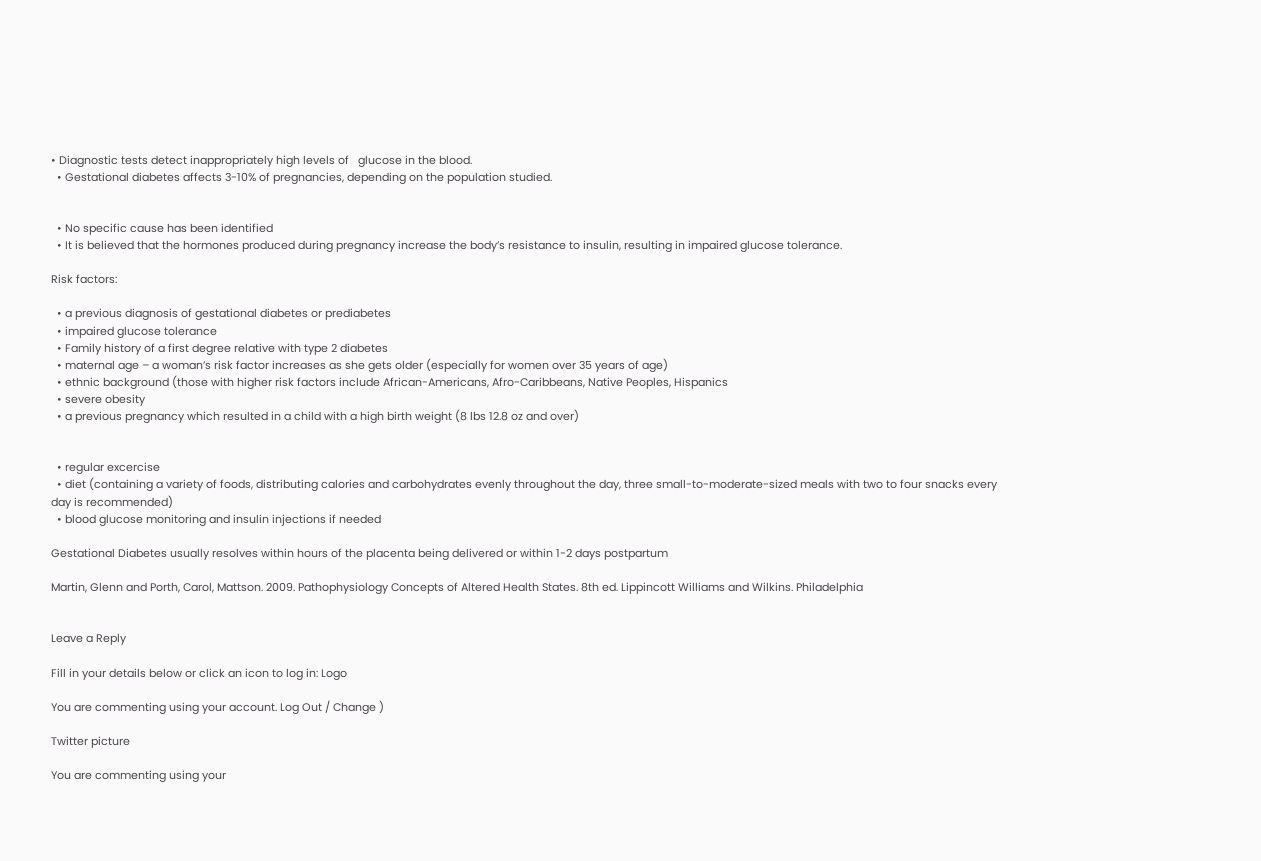• Diagnostic tests detect inappropriately high levels of   glucose in the blood.
  • Gestational diabetes affects 3-10% of pregnancies, depending on the population studied.


  • No specific cause has been identified
  • It is believed that the hormones produced during pregnancy increase the body’s resistance to insulin, resulting in impaired glucose tolerance.

Risk factors:

  • a previous diagnosis of gestational diabetes or prediabetes
  • impaired glucose tolerance
  • Family history of a first degree relative with type 2 diabetes
  • maternal age – a woman’s risk factor increases as she gets older (especially for women over 35 years of age)
  • ethnic background (those with higher risk factors include African-Americans, Afro-Caribbeans, Native Peoples, Hispanics
  • severe obesity
  • a previous pregnancy which resulted in a child with a high birth weight (8 lbs 12.8 oz and over)


  • regular excercise
  • diet (containing a variety of foods, distributing calories and carbohydrates evenly throughout the day, three small-to-moderate-sized meals with two to four snacks every day is recommended)
  • blood glucose monitoring and insulin injections if needed

Gestational Diabetes usually resolves within hours of the placenta being delivered or within 1-2 days postpartum

Martin, Glenn and Porth, Carol, Mattson. 2009. Pathophysiology Concepts of Altered Health States. 8th ed. Lippincott Williams and Wilkins. Philadelphia


Leave a Reply

Fill in your details below or click an icon to log in: Logo

You are commenting using your account. Log Out / Change )

Twitter picture

You are commenting using your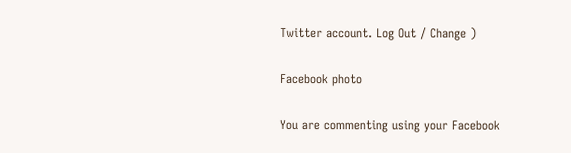Twitter account. Log Out / Change )

Facebook photo

You are commenting using your Facebook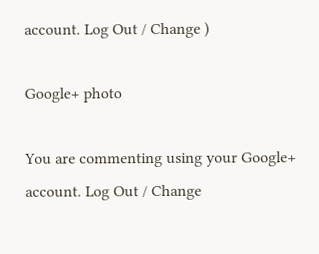account. Log Out / Change )

Google+ photo

You are commenting using your Google+ account. Log Out / Change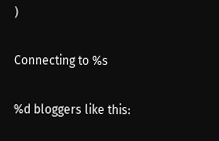)

Connecting to %s

%d bloggers like this: